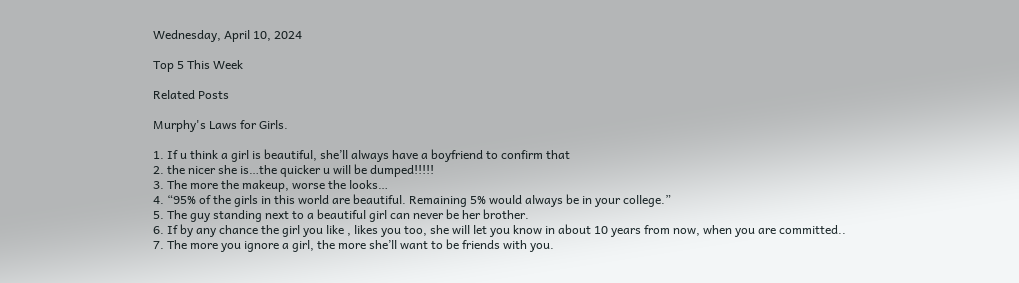Wednesday, April 10, 2024

Top 5 This Week

Related Posts

Murphy's Laws for Girls.

1. If u think a girl is beautiful, she’ll always have a boyfriend to confirm that
2. the nicer she is…the quicker u will be dumped!!!!!
3. The more the makeup, worse the looks…
4. “95% of the girls in this world are beautiful. Remaining 5% would always be in your college.”
5. The guy standing next to a beautiful girl can never be her brother.
6. If by any chance the girl you like , likes you too, she will let you know in about 10 years from now, when you are committed..
7. The more you ignore a girl, the more she’ll want to be friends with you.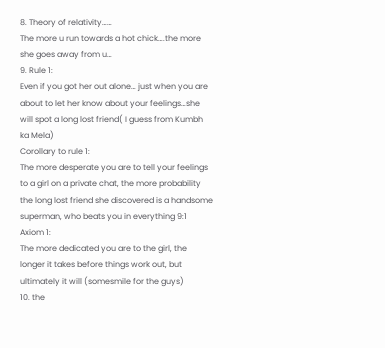8. Theory of relativity……
The more u run towards a hot chick….the more she goes away from u…
9. Rule 1:
Even if you got her out alone… just when you are about to let her know about your feelings…she will spot a long lost friend( I guess from Kumbh ka Mela)
Corollary to rule 1:
The more desperate you are to tell your feelings to a girl on a private chat, the more probability the long lost friend she discovered is a handsome superman, who beats you in everything 9:1
Axiom 1:
The more dedicated you are to the girl, the longer it takes before things work out, but ultimately it will (somesmile for the guys)
10. the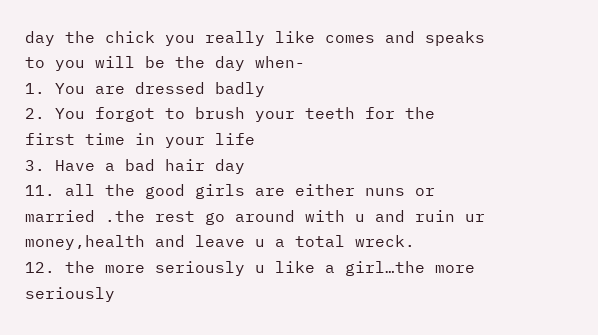day the chick you really like comes and speaks to you will be the day when-
1. You are dressed badly
2. You forgot to brush your teeth for the first time in your life
3. Have a bad hair day
11. all the good girls are either nuns or married .the rest go around with u and ruin ur money,health and leave u a total wreck.
12. the more seriously u like a girl…the more seriously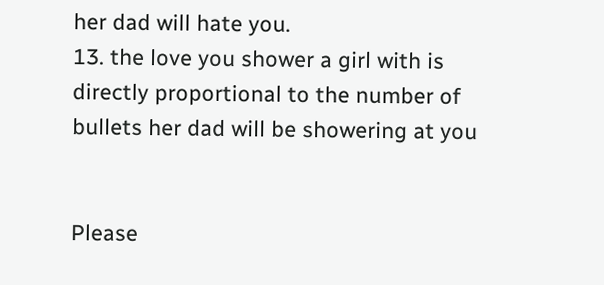her dad will hate you.
13. the love you shower a girl with is directly proportional to the number of bullets her dad will be showering at you


Please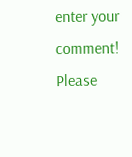enter your comment!
Please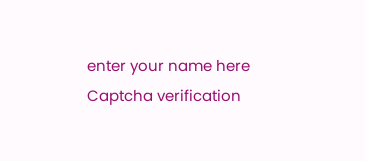enter your name here
Captcha verification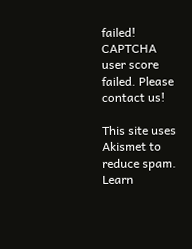failed!
CAPTCHA user score failed. Please contact us!

This site uses Akismet to reduce spam. Learn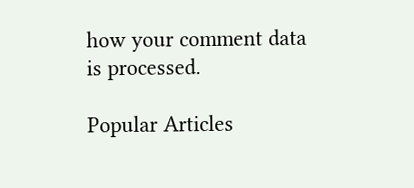how your comment data is processed.

Popular Articles